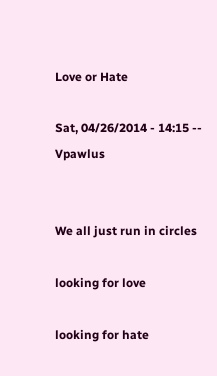Love or Hate

Sat, 04/26/2014 - 14:15 -- Vpawlus


We all just run in circles

looking for love

looking for hate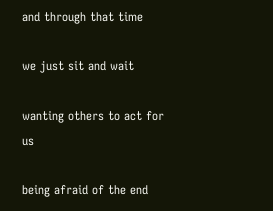and through that time

we just sit and wait

wanting others to act for us

being afraid of the end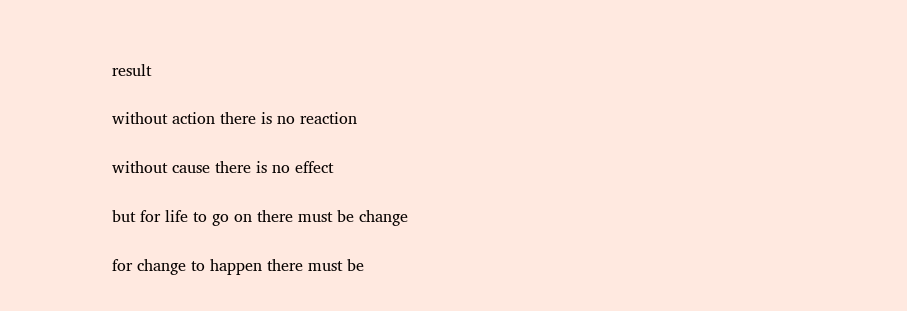result

without action there is no reaction

without cause there is no effect

but for life to go on there must be change

for change to happen there must be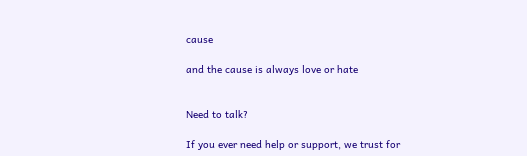cause

and the cause is always love or hate


Need to talk?

If you ever need help or support, we trust for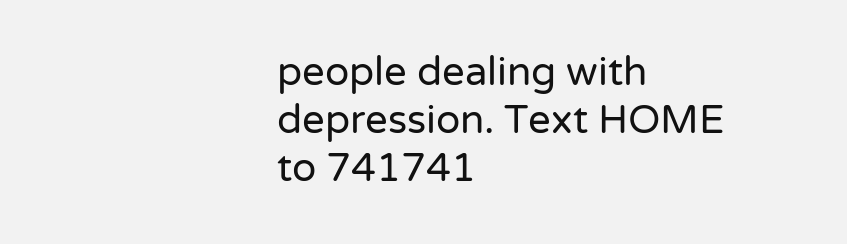people dealing with depression. Text HOME to 741741